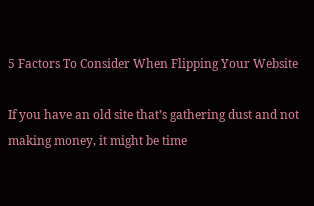5 Factors To Consider When Flipping Your Website

If you have an old site that’s gathering dust and not making money, it might be time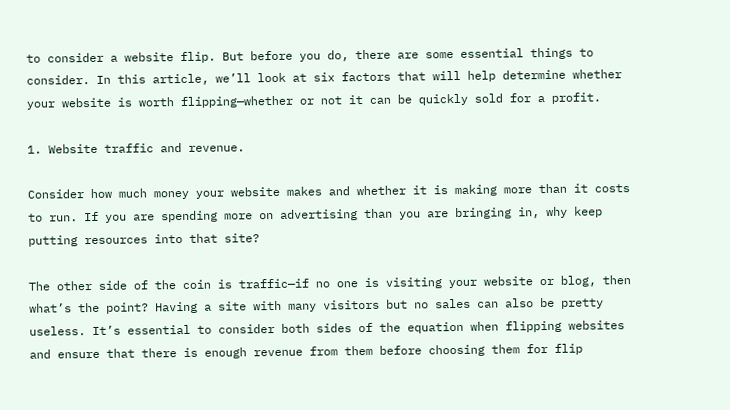to consider a website flip. But before you do, there are some essential things to consider. In this article, we’ll look at six factors that will help determine whether your website is worth flipping—whether or not it can be quickly sold for a profit.

1. Website traffic and revenue.

Consider how much money your website makes and whether it is making more than it costs to run. If you are spending more on advertising than you are bringing in, why keep putting resources into that site?

The other side of the coin is traffic—if no one is visiting your website or blog, then what’s the point? Having a site with many visitors but no sales can also be pretty useless. It’s essential to consider both sides of the equation when flipping websites and ensure that there is enough revenue from them before choosing them for flip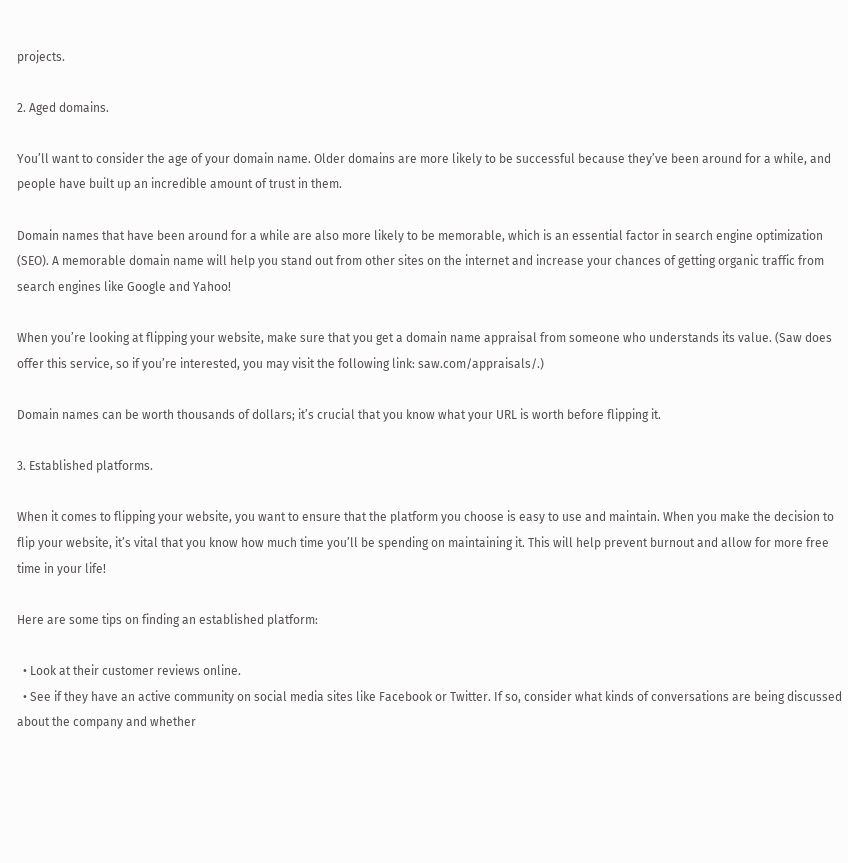projects.

2. Aged domains.

You’ll want to consider the age of your domain name. Older domains are more likely to be successful because they’ve been around for a while, and people have built up an incredible amount of trust in them.

Domain names that have been around for a while are also more likely to be memorable, which is an essential factor in search engine optimization (SEO). A memorable domain name will help you stand out from other sites on the internet and increase your chances of getting organic traffic from search engines like Google and Yahoo!

When you’re looking at flipping your website, make sure that you get a domain name appraisal from someone who understands its value. (Saw does offer this service, so if you’re interested, you may visit the following link: saw.com/appraisals/.)

Domain names can be worth thousands of dollars; it’s crucial that you know what your URL is worth before flipping it.

3. Established platforms.

When it comes to flipping your website, you want to ensure that the platform you choose is easy to use and maintain. When you make the decision to flip your website, it’s vital that you know how much time you’ll be spending on maintaining it. This will help prevent burnout and allow for more free time in your life!

Here are some tips on finding an established platform:

  • Look at their customer reviews online.
  • See if they have an active community on social media sites like Facebook or Twitter. If so, consider what kinds of conversations are being discussed about the company and whether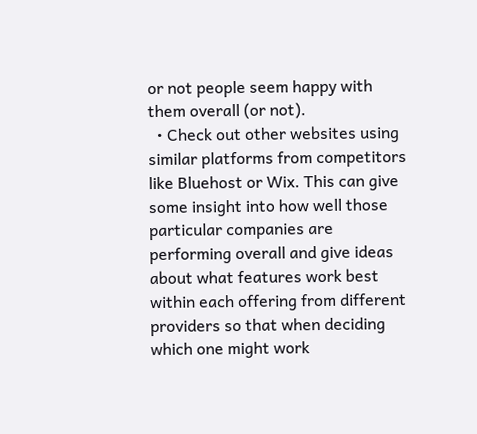or not people seem happy with them overall (or not).
  • Check out other websites using similar platforms from competitors like Bluehost or Wix. This can give some insight into how well those particular companies are performing overall and give ideas about what features work best within each offering from different providers so that when deciding which one might work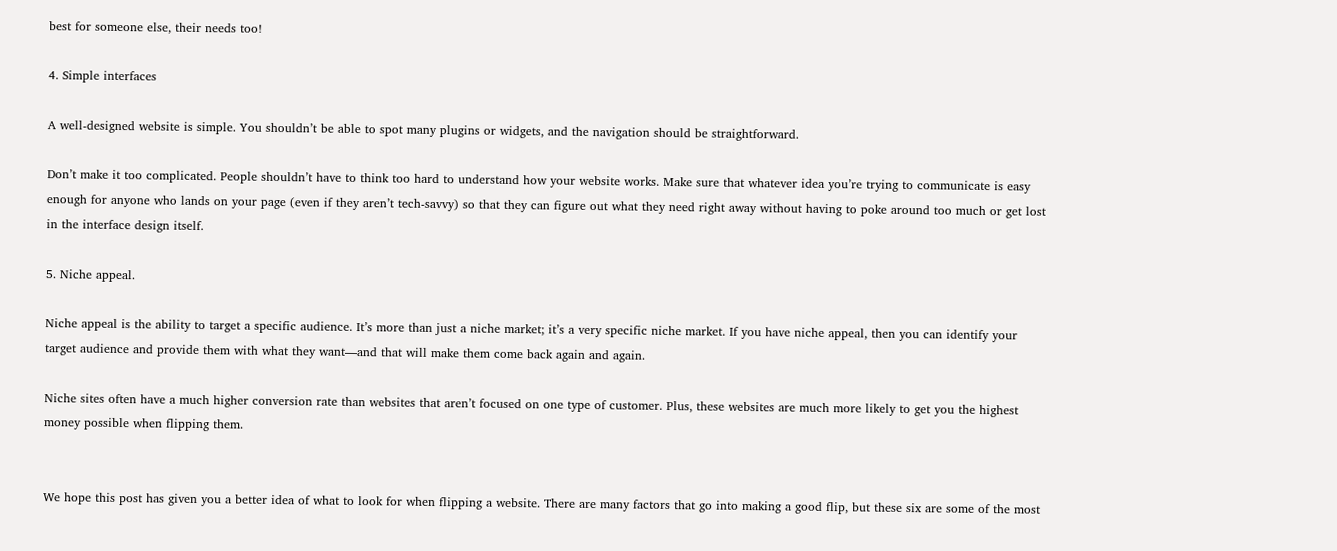best for someone else, their needs too!

4. Simple interfaces

A well-designed website is simple. You shouldn’t be able to spot many plugins or widgets, and the navigation should be straightforward.

Don’t make it too complicated. People shouldn’t have to think too hard to understand how your website works. Make sure that whatever idea you’re trying to communicate is easy enough for anyone who lands on your page (even if they aren’t tech-savvy) so that they can figure out what they need right away without having to poke around too much or get lost in the interface design itself.

5. Niche appeal.

Niche appeal is the ability to target a specific audience. It’s more than just a niche market; it’s a very specific niche market. If you have niche appeal, then you can identify your target audience and provide them with what they want—and that will make them come back again and again.

Niche sites often have a much higher conversion rate than websites that aren’t focused on one type of customer. Plus, these websites are much more likely to get you the highest money possible when flipping them.


We hope this post has given you a better idea of what to look for when flipping a website. There are many factors that go into making a good flip, but these six are some of the most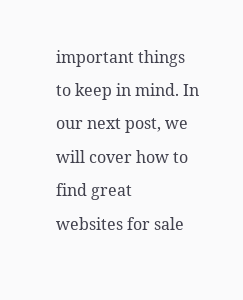important things to keep in mind. In our next post, we will cover how to find great websites for sale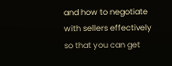and how to negotiate with sellers effectively so that you can get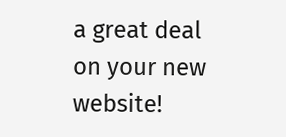a great deal on your new website!